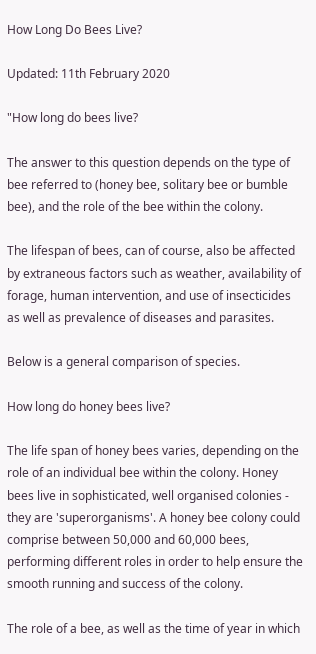How Long Do Bees Live?

Updated: 11th February 2020

"How long do bees live?

The answer to this question depends on the type of bee referred to (honey bee, solitary bee or bumble bee), and the role of the bee within the colony.

The lifespan of bees, can of course, also be affected by extraneous factors such as weather, availability of forage, human intervention, and use of insecticides as well as prevalence of diseases and parasites.

Below is a general comparison of species.

How long do honey bees live?

The life span of honey bees varies, depending on the role of an individual bee within the colony. Honey bees live in sophisticated, well organised colonies - they are 'superorganisms'. A honey bee colony could comprise between 50,000 and 60,000 bees, performing different roles in order to help ensure the smooth running and success of the colony.

The role of a bee, as well as the time of year in which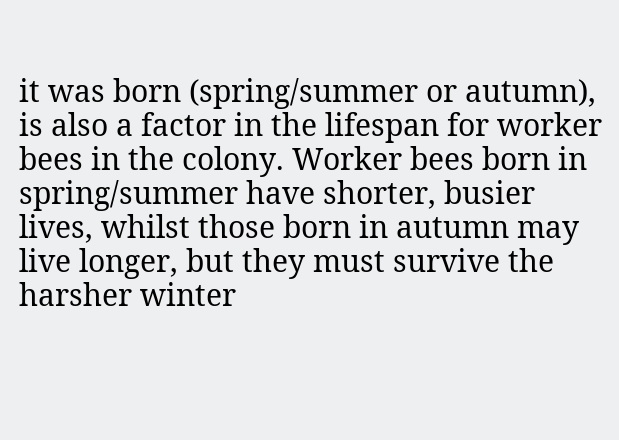it was born (spring/summer or autumn), is also a factor in the lifespan for worker bees in the colony. Worker bees born in spring/summer have shorter, busier lives, whilst those born in autumn may live longer, but they must survive the harsher winter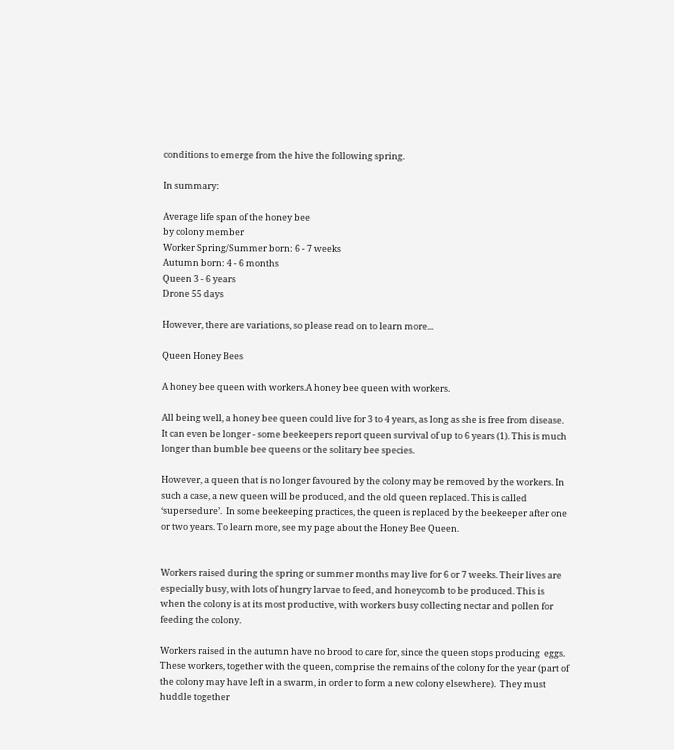conditions to emerge from the hive the following spring.

In summary:

Average life span of the honey bee
by colony member
Worker Spring/Summer born: 6 - 7 weeks
Autumn born: 4 - 6 months
Queen 3 - 6 years
Drone 55 days

However, there are variations, so please read on to learn more...

Queen Honey Bees

A honey bee queen with workers.A honey bee queen with workers.

All being well, a honey bee queen could live for 3 to 4 years, as long as she is free from disease.  It can even be longer - some beekeepers report queen survival of up to 6 years (1). This is much longer than bumble bee queens or the solitary bee species.

However, a queen that is no longer favoured by the colony may be removed by the workers. In such a case, a new queen will be produced, and the old queen replaced. This is called ‘supersedure’.  In some beekeeping practices, the queen is replaced by the beekeeper after one or two years. To learn more, see my page about the Honey Bee Queen.


Workers raised during the spring or summer months may live for 6 or 7 weeks. Their lives are especially busy, with lots of hungry larvae to feed, and honeycomb to be produced. This is when the colony is at its most productive, with workers busy collecting nectar and pollen for feeding the colony.

Workers raised in the autumn have no brood to care for, since the queen stops producing  eggs. These workers, together with the queen, comprise the remains of the colony for the year (part of the colony may have left in a swarm, in order to form a new colony elsewhere).  They must huddle together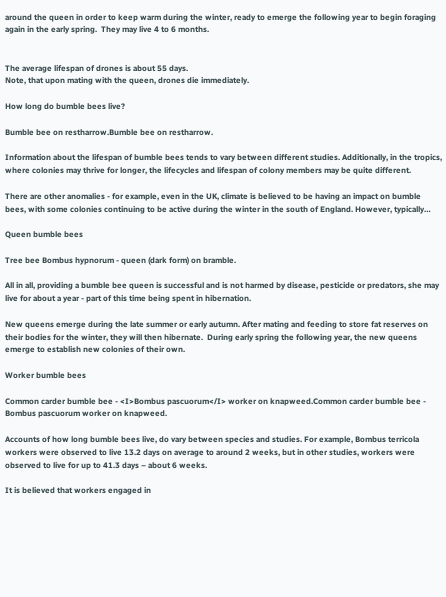around the queen in order to keep warm during the winter, ready to emerge the following year to begin foraging again in the early spring.  They may live 4 to 6 months.


The average lifespan of drones is about 55 days.
Note, that upon mating with the queen, drones die immediately.

How long do bumble bees live?

Bumble bee on restharrow.Bumble bee on restharrow.

Information about the lifespan of bumble bees tends to vary between different studies. Additionally, in the tropics, where colonies may thrive for longer, the lifecycles and lifespan of colony members may be quite different.

There are other anomalies - for example, even in the UK, climate is believed to be having an impact on bumble bees, with some colonies continuing to be active during the winter in the south of England. However, typically…

Queen bumble bees

Tree bee Bombus hypnorum - queen (dark form) on bramble.

All in all, providing a bumble bee queen is successful and is not harmed by disease, pesticide or predators, she may live for about a year - part of this time being spent in hibernation.

New queens emerge during the late summer or early autumn. After mating and feeding to store fat reserves on their bodies for the winter, they will then hibernate.  During early spring the following year, the new queens emerge to establish new colonies of their own.

Worker bumble bees

Common carder bumble bee - <I>Bombus pascuorum</I> worker on knapweed.Common carder bumble bee - Bombus pascuorum worker on knapweed.

Accounts of how long bumble bees live, do vary between species and studies. For example, Bombus terricola workers were observed to live 13.2 days on average to around 2 weeks, but in other studies, workers were observed to live for up to 41.3 days – about 6 weeks.

It is believed that workers engaged in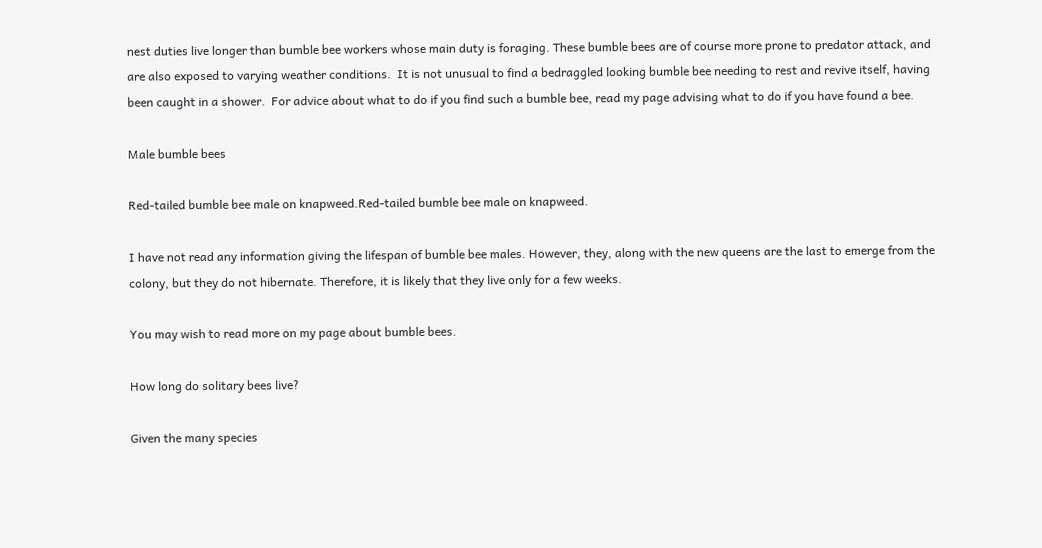nest duties live longer than bumble bee workers whose main duty is foraging. These bumble bees are of course more prone to predator attack, and are also exposed to varying weather conditions.  It is not unusual to find a bedraggled looking bumble bee needing to rest and revive itself, having been caught in a shower.  For advice about what to do if you find such a bumble bee, read my page advising what to do if you have found a bee.

Male bumble bees

Red-tailed bumble bee male on knapweed.Red-tailed bumble bee male on knapweed.

I have not read any information giving the lifespan of bumble bee males. However, they, along with the new queens are the last to emerge from the colony, but they do not hibernate. Therefore, it is likely that they live only for a few weeks.

You may wish to read more on my page about bumble bees.

How long do solitary bees live?

Given the many species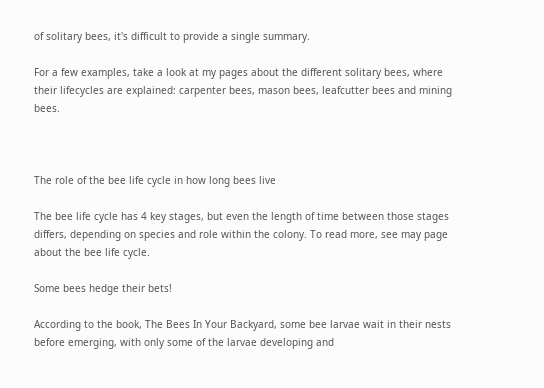of solitary bees, it's difficult to provide a single summary.

For a few examples, take a look at my pages about the different solitary bees, where their lifecycles are explained: carpenter bees, mason bees, leafcutter bees and mining bees.



The role of the bee life cycle in how long bees live

The bee life cycle has 4 key stages, but even the length of time between those stages differs, depending on species and role within the colony. To read more, see may page about the bee life cycle.

Some bees hedge their bets!

According to the book, The Bees In Your Backyard, some bee larvae wait in their nests before emerging, with only some of the larvae developing and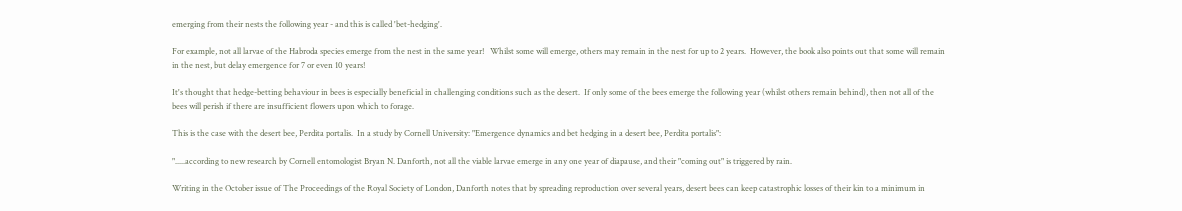emerging from their nests the following year - and this is called 'bet-hedging'.

For example, not all larvae of the Habroda species emerge from the nest in the same year!   Whilst some will emerge, others may remain in the nest for up to 2 years.  However, the book also points out that some will remain in the nest, but delay emergence for 7 or even 10 years!

It's thought that hedge-betting behaviour in bees is especially beneficial in challenging conditions such as the desert.  If only some of the bees emerge the following year (whilst others remain behind), then not all of the bees will perish if there are insufficient flowers upon which to forage.

This is the case with the desert bee, Perdita portalis.  In a study by Cornell University: "Emergence dynamics and bet hedging in a desert bee, Perdita portalis":

".....according to new research by Cornell entomologist Bryan N. Danforth, not all the viable larvae emerge in any one year of diapause, and their "coming out" is triggered by rain.

Writing in the October issue of The Proceedings of the Royal Society of London, Danforth notes that by spreading reproduction over several years, desert bees can keep catastrophic losses of their kin to a minimum in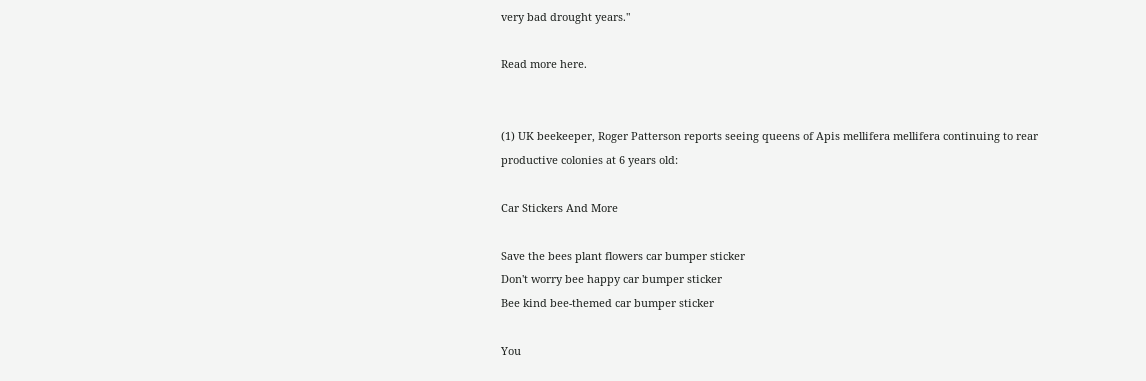very bad drought years."

Read more here.


(1) UK beekeeper, Roger Patterson reports seeing queens of Apis mellifera mellifera continuing to rear productive colonies at 6 years old:

Car Stickers And More

Save the bees plant flowers car bumper sticker
Don't worry bee happy car bumper sticker
Bee kind bee-themed car bumper sticker

You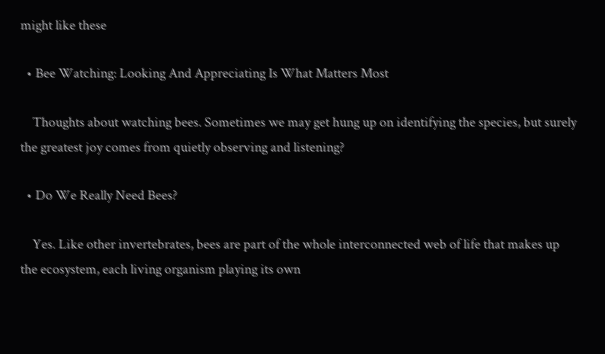might like these

  • Bee Watching: Looking And Appreciating Is What Matters Most

    Thoughts about watching bees. Sometimes we may get hung up on identifying the species, but surely the greatest joy comes from quietly observing and listening?

  • Do We Really Need Bees?

    Yes. Like other invertebrates, bees are part of the whole interconnected web of life that makes up the ecosystem, each living organism playing its own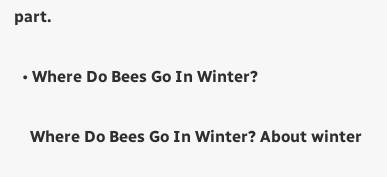part.

  • Where Do Bees Go In Winter?

    Where Do Bees Go In Winter? About winter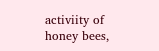activiity of honey bees,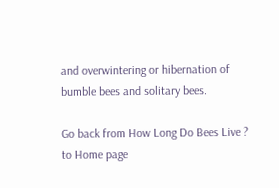and overwintering or hibernation of bumble bees and solitary bees.

Go back from How Long Do Bees Live ? to Home page